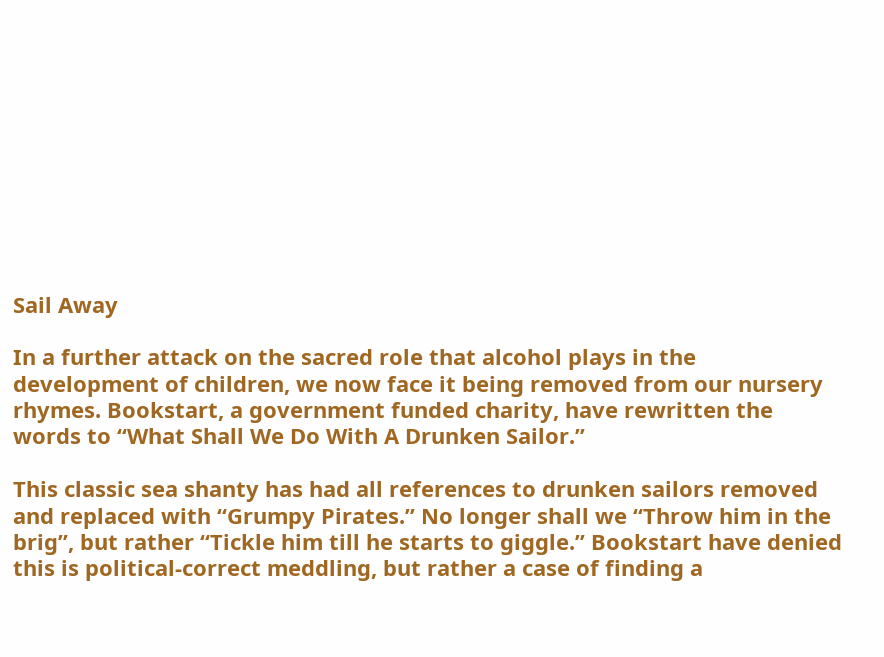Sail Away

In a further attack on the sacred role that alcohol plays in the development of children, we now face it being removed from our nursery rhymes. Bookstart, a government funded charity, have rewritten the words to “What Shall We Do With A Drunken Sailor.”

This classic sea shanty has had all references to drunken sailors removed and replaced with “Grumpy Pirates.” No longer shall we “Throw him in the brig”, but rather “Tickle him till he starts to giggle.” Bookstart have denied this is political-correct meddling, but rather a case of finding a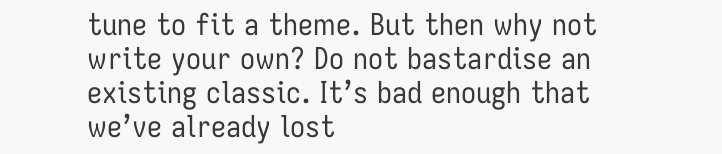tune to fit a theme. But then why not write your own? Do not bastardise an existing classic. It’s bad enough that we’ve already lost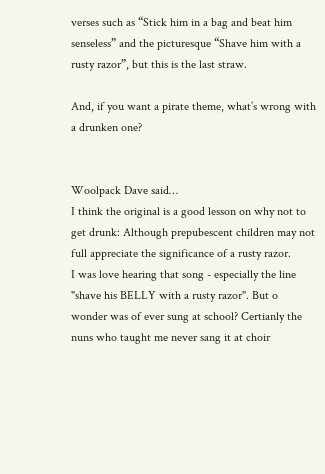verses such as “Stick him in a bag and beat him senseless” and the picturesque “Shave him with a rusty razor”, but this is the last straw.

And, if you want a pirate theme, what’s wrong with a drunken one?


Woolpack Dave said…
I think the original is a good lesson on why not to get drunk: Although prepubescent children may not full appreciate the significance of a rusty razor.
I was love hearing that song - especially the line "shave his BELLY with a rusty razor". But o wonder was of ever sung at school? Certianly the nuns who taught me never sang it at choir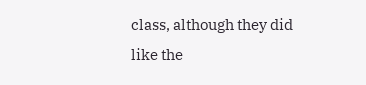class, although they did like the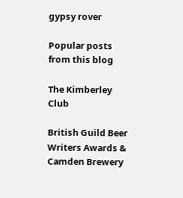gypsy rover

Popular posts from this blog

The Kimberley Club

British Guild Beer Writers Awards & Camden Brewery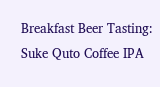Breakfast Beer Tasting: Suke Quto Coffee IPA